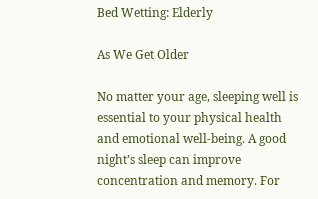Bed Wetting: Elderly

As We Get Older

No matter your age, sleeping well is essential to your physical health and emotional well-being. A good night’s sleep can improve concentration and memory. For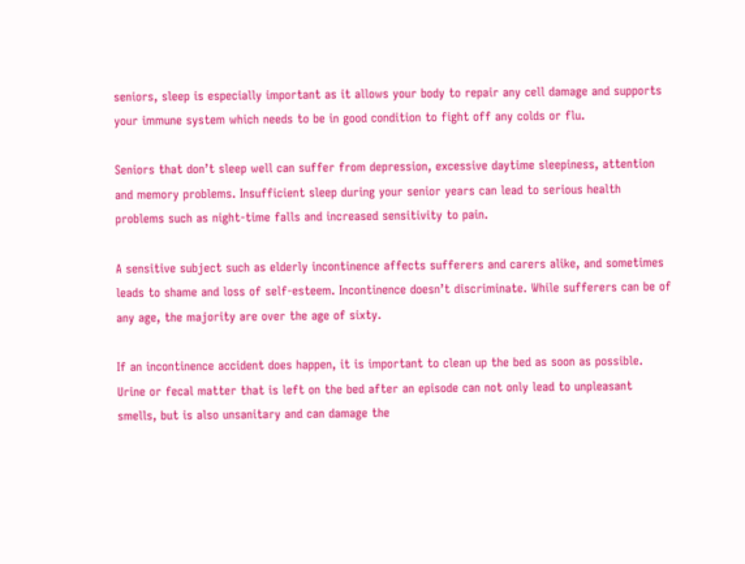seniors, sleep is especially important as it allows your body to repair any cell damage and supports your immune system which needs to be in good condition to fight off any colds or flu.

Seniors that don’t sleep well can suffer from depression, excessive daytime sleepiness, attention and memory problems. Insufficient sleep during your senior years can lead to serious health problems such as night-time falls and increased sensitivity to pain.

A sensitive subject such as elderly incontinence affects sufferers and carers alike, and sometimes leads to shame and loss of self-esteem. Incontinence doesn’t discriminate. While sufferers can be of any age, the majority are over the age of sixty.

If an incontinence accident does happen, it is important to clean up the bed as soon as possible. Urine or fecal matter that is left on the bed after an episode can not only lead to unpleasant smells, but is also unsanitary and can damage the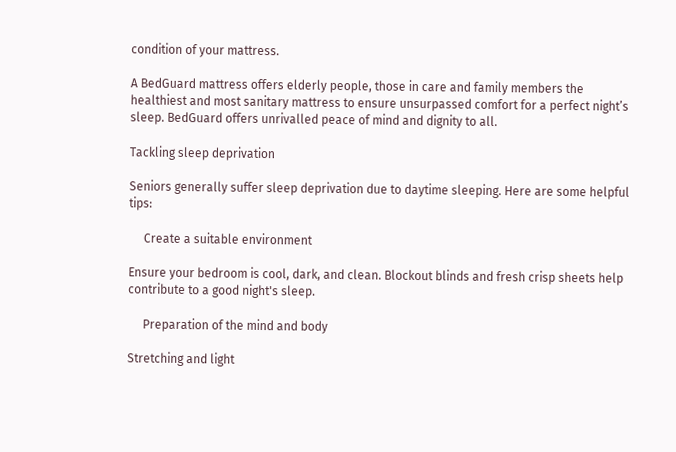condition of your mattress.

A BedGuard mattress offers elderly people, those in care and family members the healthiest and most sanitary mattress to ensure unsurpassed comfort for a perfect night’s sleep. BedGuard offers unrivalled peace of mind and dignity to all.

Tackling sleep deprivation

Seniors generally suffer sleep deprivation due to daytime sleeping. Here are some helpful tips:

     Create a suitable environment

Ensure your bedroom is cool, dark, and clean. Blockout blinds and fresh crisp sheets help contribute to a good night's sleep.

     Preparation of the mind and body

Stretching and light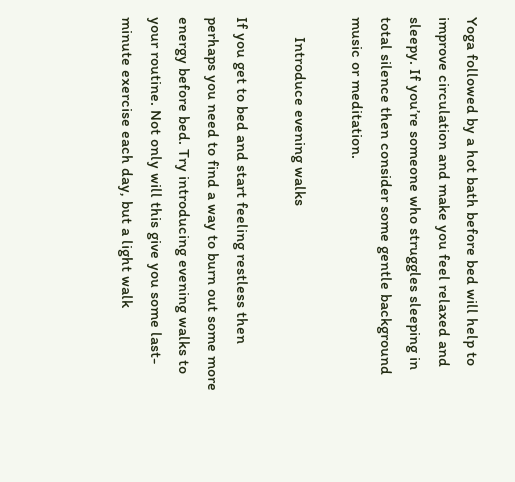Yoga followed by a hot bath before bed will help to improve circulation and make you feel relaxed and sleepy. If you’re someone who struggles sleeping in total silence then consider some gentle background music or meditation.

     Introduce evening walks

If you get to bed and start feeling restless then perhaps you need to find a way to burn out some more energy before bed. Try introducing evening walks to your routine. Not only will this give you some last-minute exercise each day, but a light walk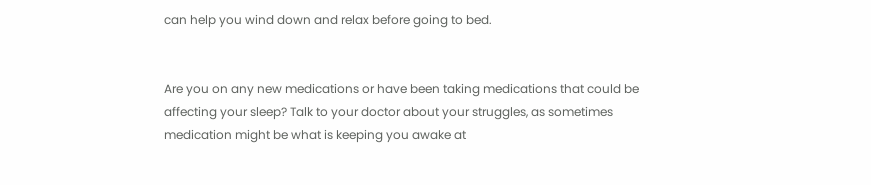can help you wind down and relax before going to bed.


Are you on any new medications or have been taking medications that could be affecting your sleep? Talk to your doctor about your struggles, as sometimes medication might be what is keeping you awake at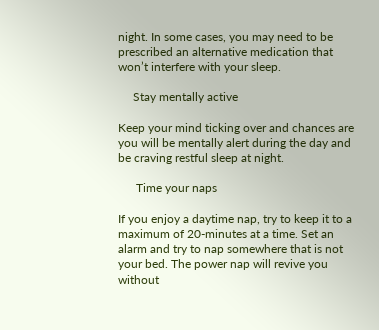night. In some cases, you may need to be prescribed an alternative medication that won’t interfere with your sleep.

     Stay mentally active

Keep your mind ticking over and chances are you will be mentally alert during the day and be craving restful sleep at night.

      Time your naps

If you enjoy a daytime nap, try to keep it to a maximum of 20-minutes at a time. Set an alarm and try to nap somewhere that is not your bed. The power nap will revive you without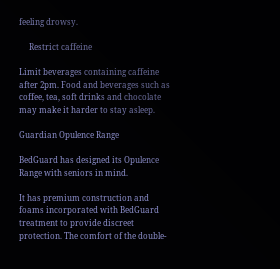feeling drowsy.

     Restrict caffeine

Limit beverages containing caffeine after 2pm. Food and beverages such as coffee, tea, soft drinks and chocolate may make it harder to stay asleep.

Guardian Opulence Range

BedGuard has designed its Opulence Range with seniors in mind.

It has premium construction and foams incorporated with BedGuard treatment to provide discreet protection. The comfort of the double-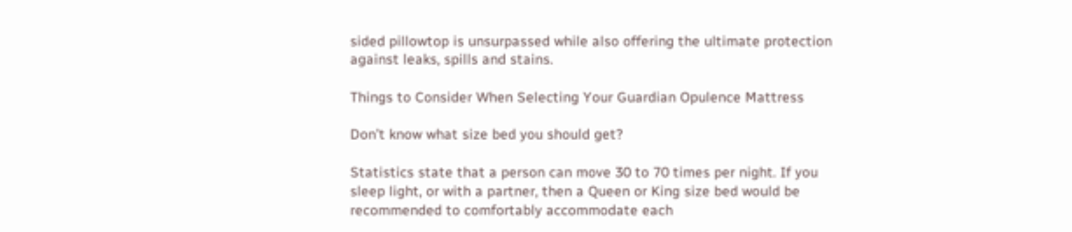sided pillowtop is unsurpassed while also offering the ultimate protection against leaks, spills and stains.

Things to Consider When Selecting Your Guardian Opulence Mattress

Don’t know what size bed you should get?

Statistics state that a person can move 30 to 70 times per night. If you sleep light, or with a partner, then a Queen or King size bed would be recommended to comfortably accommodate each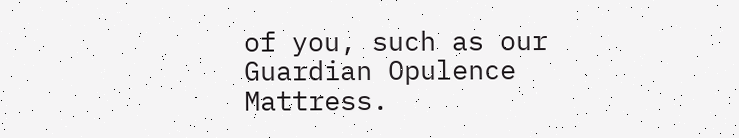of you, such as our Guardian Opulence Mattress.